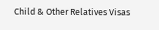Child & Other Relatives Visas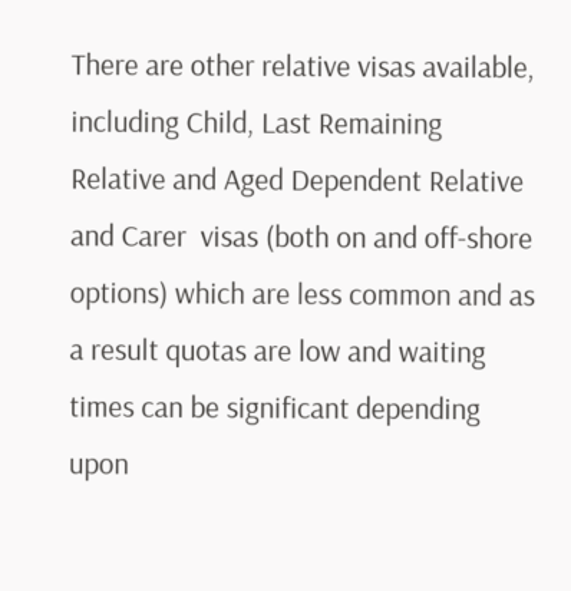There are other relative visas available, including Child, Last Remaining Relative and Aged Dependent Relative and Carer  visas (both on and off-shore options) which are less common and as a result quotas are low and waiting times can be significant depending upon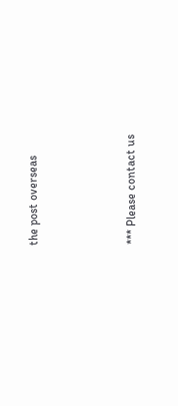the post overseas






*** Please contact us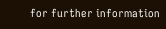for further information